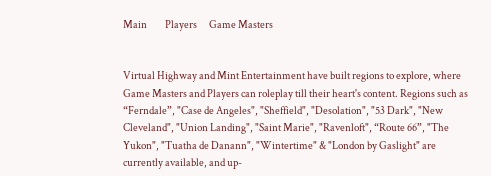Main         Players      Game Masters


Virtual Highway and Mint Entertainment have built regions to explore, where Game Masters and Players can roleplay till their heart's content. Regions such as “Ferndale”, "Case de Angeles", "Sheffield", "Desolation", "53 Dark", "New Cleveland", "Union Landing", "Saint Marie", "Ravenloft", “Route 66”, "The Yukon", "Tuatha de Danann", "Wintertime" & "London by Gaslight" are currently available, and up-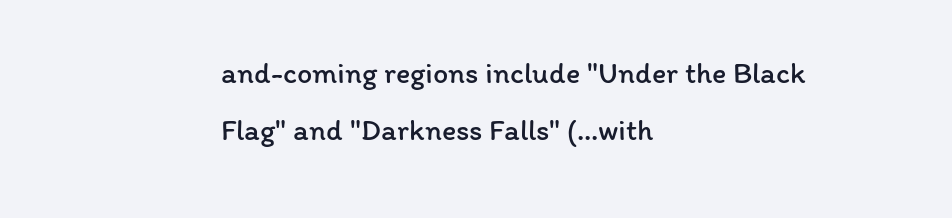and-coming regions include "Under the Black Flag" and "Darkness Falls" (...with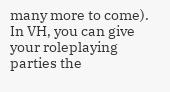many more to come). In VH, you can give your roleplaying parties the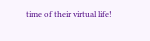time of their virtual life!